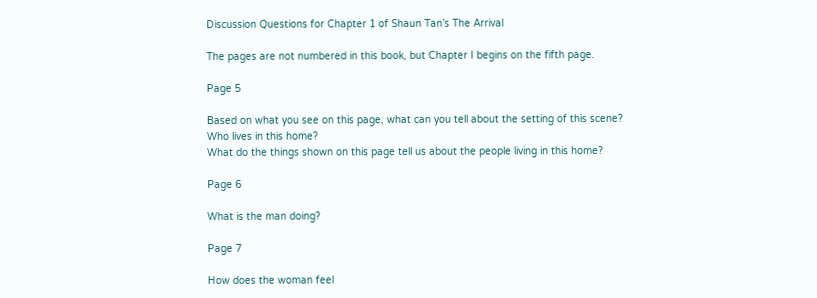Discussion Questions for Chapter 1 of Shaun Tan’s The Arrival

The pages are not numbered in this book, but Chapter I begins on the fifth page.

Page 5

Based on what you see on this page, what can you tell about the setting of this scene?
Who lives in this home?
What do the things shown on this page tell us about the people living in this home?

Page 6

What is the man doing?

Page 7

How does the woman feel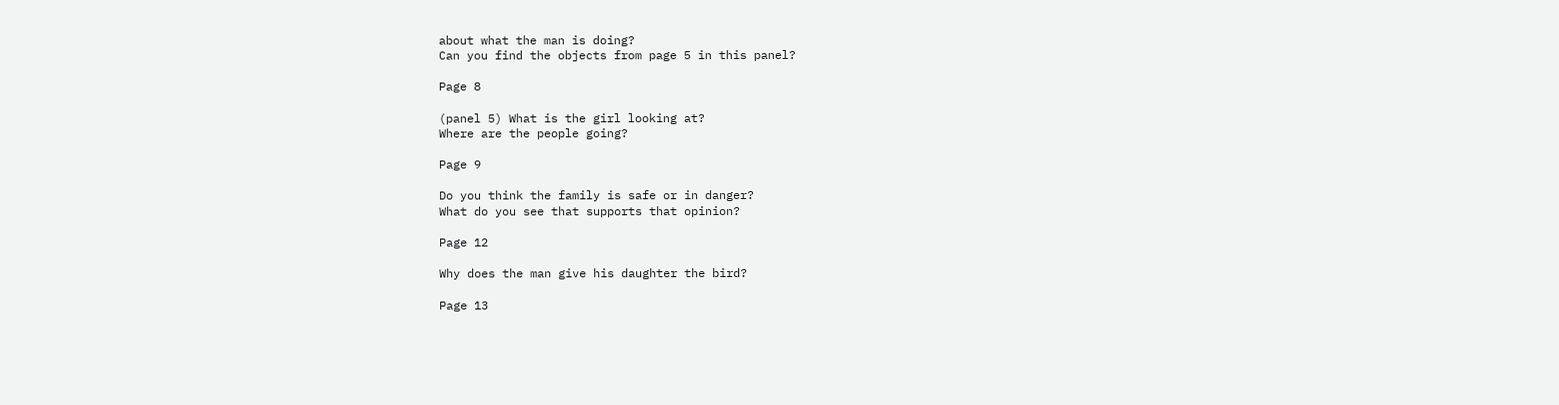about what the man is doing?
Can you find the objects from page 5 in this panel?

Page 8

(panel 5) What is the girl looking at?
Where are the people going?

Page 9

Do you think the family is safe or in danger?
What do you see that supports that opinion?

Page 12

Why does the man give his daughter the bird?

Page 13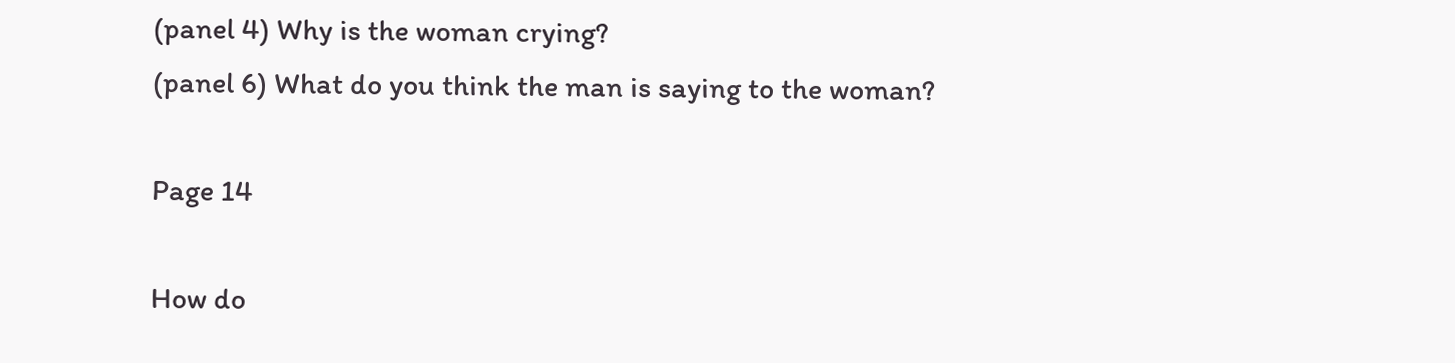(panel 4) Why is the woman crying?
(panel 6) What do you think the man is saying to the woman?

Page 14

How do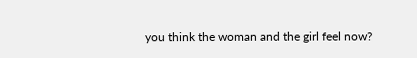you think the woman and the girl feel now?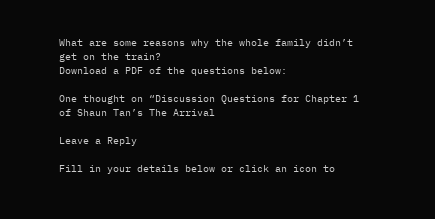What are some reasons why the whole family didn’t get on the train?
Download a PDF of the questions below:

One thought on “Discussion Questions for Chapter 1 of Shaun Tan’s The Arrival

Leave a Reply

Fill in your details below or click an icon to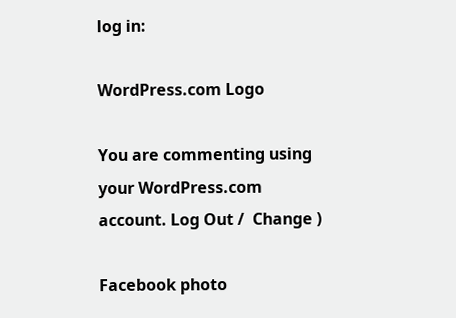log in:

WordPress.com Logo

You are commenting using your WordPress.com account. Log Out /  Change )

Facebook photo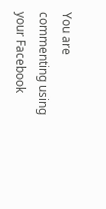You are commenting using your Facebook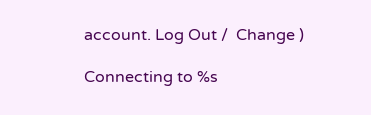account. Log Out /  Change )

Connecting to %s